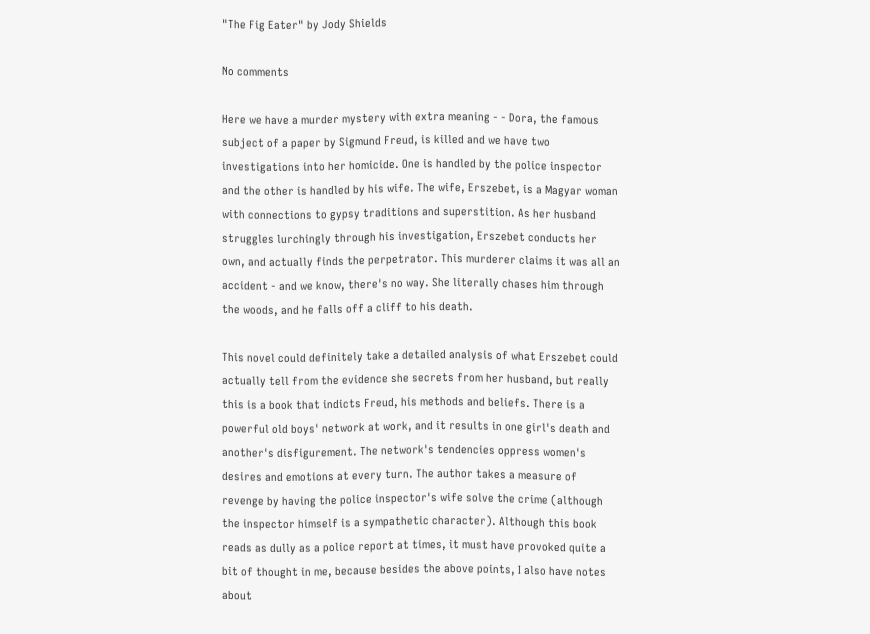"The Fig Eater" by Jody Shields

No comments

Here we have a murder mystery with extra meaning - - Dora, the famous subject of a paper by Sigmund Freud, is killed and we have two investigations into her homicide. One is handled by the police inspector and the other is handled by his wife. The wife, Erszebet, is a Magyar woman with connections to gypsy traditions and superstition. As her husband struggles lurchingly through his investigation, Erszebet conducts her own, and actually finds the perpetrator. This murderer claims it was all an accident - and we know, there's no way. She literally chases him through the woods, and he falls off a cliff to his death.

This novel could definitely take a detailed analysis of what Erszebet could actually tell from the evidence she secrets from her husband, but really this is a book that indicts Freud, his methods and beliefs. There is a powerful old boys' network at work, and it results in one girl's death and another's disfigurement. The network's tendencies oppress women's desires and emotions at every turn. The author takes a measure of revenge by having the police inspector's wife solve the crime (although the inspector himself is a sympathetic character). Although this book reads as dully as a police report at times, it must have provoked quite a bit of thought in me, because besides the above points, I also have notes about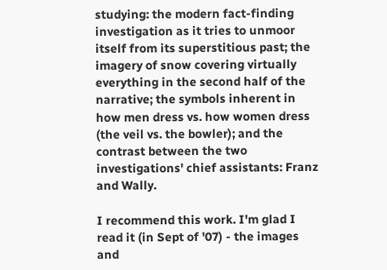studying: the modern fact-finding investigation as it tries to unmoor itself from its superstitious past; the imagery of snow covering virtually everything in the second half of the narrative; the symbols inherent in how men dress vs. how women dress (the veil vs. the bowler); and the contrast between the two investigations' chief assistants: Franz and Wally.

I recommend this work. I'm glad I read it (in Sept of '07) - the images and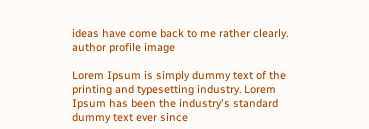ideas have come back to me rather clearly.
author profile image

Lorem Ipsum is simply dummy text of the printing and typesetting industry. Lorem Ipsum has been the industry's standard dummy text ever since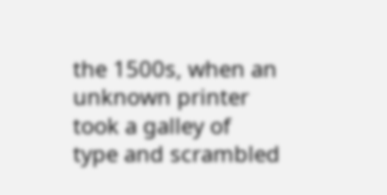the 1500s, when an unknown printer took a galley of type and scrambled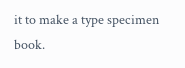it to make a type specimen book.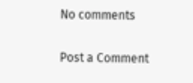No comments

Post a Comment